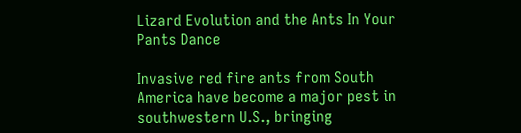Lizard Evolution and the Ants In Your Pants Dance

Invasive red fire ants from South America have become a major pest in southwestern U.S., bringing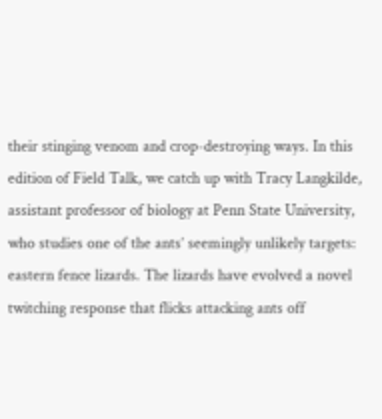their stinging venom and crop-destroying ways. In this edition of Field Talk, we catch up with Tracy Langkilde, assistant professor of biology at Penn State University, who studies one of the ants’ seemingly unlikely targets: eastern fence lizards. The lizards have evolved a novel twitching response that flicks attacking ants off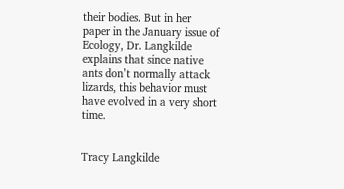their bodies. But in her paper in the January issue of Ecology, Dr. Langkilde explains that since native ants don’t normally attack lizards, this behavior must have evolved in a very short time.


Tracy Langkilde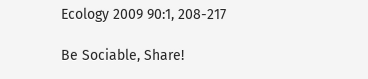Ecology 2009 90:1, 208-217

Be Sociable, Share!